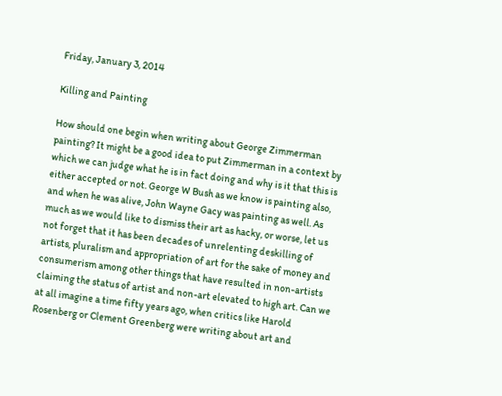Friday, January 3, 2014

Killing and Painting

How should one begin when writing about George Zimmerman painting? It might be a good idea to put Zimmerman in a context by which we can judge what he is in fact doing and why is it that this is either accepted or not. George W Bush as we know is painting also, and when he was alive, John Wayne Gacy was painting as well. As much as we would like to dismiss their art as hacky, or worse, let us not forget that it has been decades of unrelenting deskilling of artists, pluralism and appropriation of art for the sake of money and consumerism among other things that have resulted in non-artists claiming the status of artist and non-art elevated to high art. Can we at all imagine a time fifty years ago, when critics like Harold Rosenberg or Clement Greenberg were writing about art and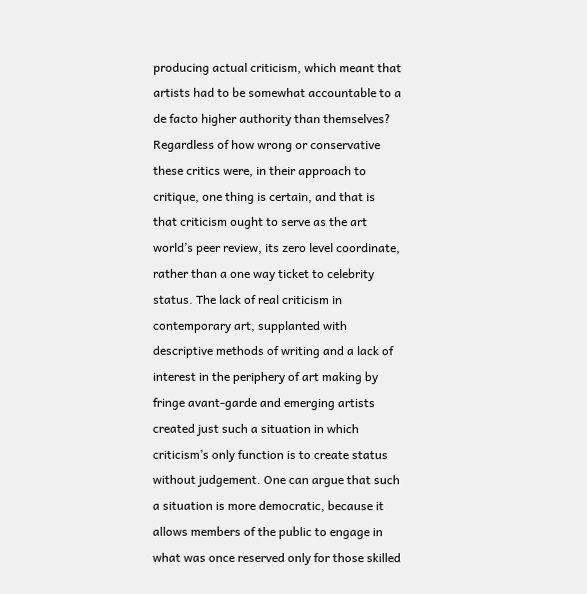producing actual criticism, which meant that artists had to be somewhat accountable to a de facto higher authority than themselves? Regardless of how wrong or conservative these critics were, in their approach to critique, one thing is certain, and that is that criticism ought to serve as the art world’s peer review, its zero level coordinate, rather than a one way ticket to celebrity status. The lack of real criticism in contemporary art, supplanted with descriptive methods of writing and a lack of interest in the periphery of art making by fringe avant-garde and emerging artists created just such a situation in which criticism’s only function is to create status without judgement. One can argue that such a situation is more democratic, because it allows members of the public to engage in what was once reserved only for those skilled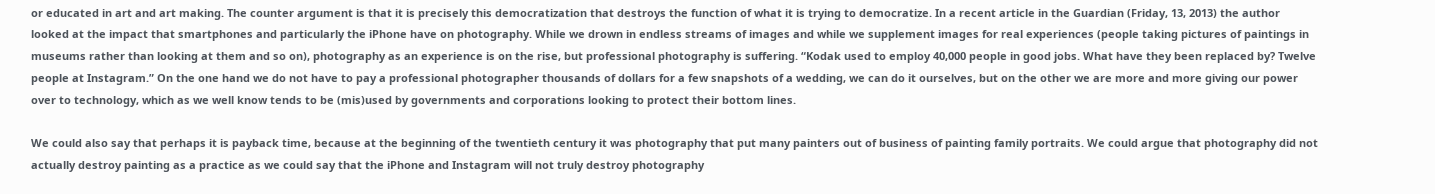or educated in art and art making. The counter argument is that it is precisely this democratization that destroys the function of what it is trying to democratize. In a recent article in the Guardian (Friday, 13, 2013) the author looked at the impact that smartphones and particularly the iPhone have on photography. While we drown in endless streams of images and while we supplement images for real experiences (people taking pictures of paintings in museums rather than looking at them and so on), photography as an experience is on the rise, but professional photography is suffering. “Kodak used to employ 40,000 people in good jobs. What have they been replaced by? Twelve people at Instagram.” On the one hand we do not have to pay a professional photographer thousands of dollars for a few snapshots of a wedding, we can do it ourselves, but on the other we are more and more giving our power over to technology, which as we well know tends to be (mis)used by governments and corporations looking to protect their bottom lines.

We could also say that perhaps it is payback time, because at the beginning of the twentieth century it was photography that put many painters out of business of painting family portraits. We could argue that photography did not actually destroy painting as a practice as we could say that the iPhone and Instagram will not truly destroy photography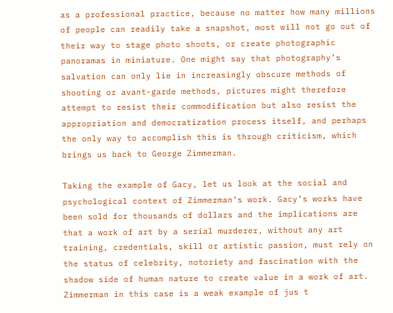as a professional practice, because no matter how many millions of people can readily take a snapshot, most will not go out of their way to stage photo shoots, or create photographic panoramas in miniature. One might say that photography’s salvation can only lie in increasingly obscure methods of shooting or avant-garde methods, pictures might therefore attempt to resist their commodification but also resist the appropriation and democratization process itself, and perhaps the only way to accomplish this is through criticism, which brings us back to George Zimmerman.

Taking the example of Gacy, let us look at the social and psychological context of Zimmerman’s work. Gacy’s works have been sold for thousands of dollars and the implications are that a work of art by a serial murderer, without any art training, credentials, skill or artistic passion, must rely on the status of celebrity, notoriety and fascination with the shadow side of human nature to create value in a work of art. Zimmerman in this case is a weak example of jus t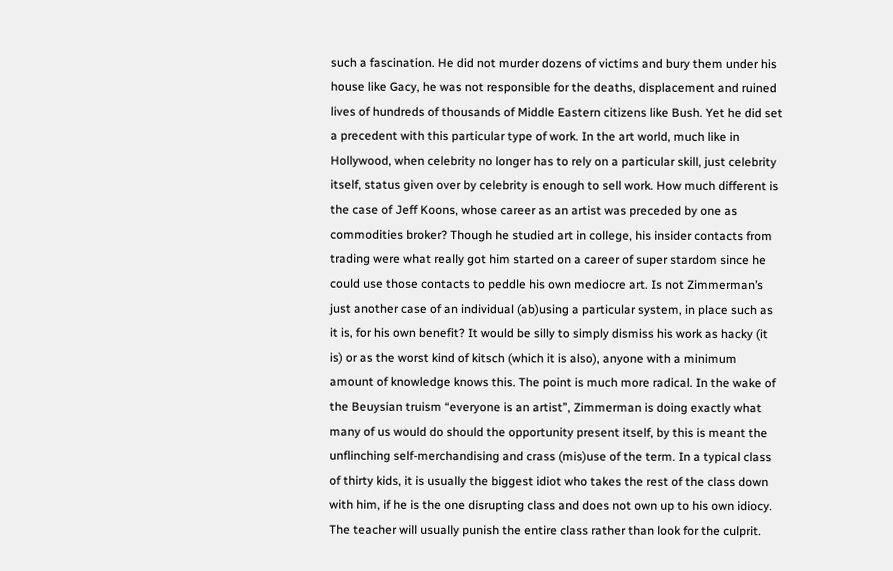such a fascination. He did not murder dozens of victims and bury them under his house like Gacy, he was not responsible for the deaths, displacement and ruined lives of hundreds of thousands of Middle Eastern citizens like Bush. Yet he did set a precedent with this particular type of work. In the art world, much like in Hollywood, when celebrity no longer has to rely on a particular skill, just celebrity itself, status given over by celebrity is enough to sell work. How much different is the case of Jeff Koons, whose career as an artist was preceded by one as commodities broker? Though he studied art in college, his insider contacts from trading were what really got him started on a career of super stardom since he could use those contacts to peddle his own mediocre art. Is not Zimmerman’s just another case of an individual (ab)using a particular system, in place such as it is, for his own benefit? It would be silly to simply dismiss his work as hacky (it is) or as the worst kind of kitsch (which it is also), anyone with a minimum amount of knowledge knows this. The point is much more radical. In the wake of the Beuysian truism “everyone is an artist”, Zimmerman is doing exactly what many of us would do should the opportunity present itself, by this is meant the unflinching self-merchandising and crass (mis)use of the term. In a typical class of thirty kids, it is usually the biggest idiot who takes the rest of the class down with him, if he is the one disrupting class and does not own up to his own idiocy. The teacher will usually punish the entire class rather than look for the culprit.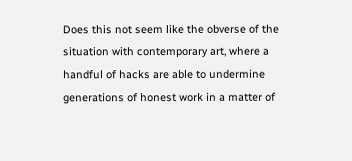Does this not seem like the obverse of the situation with contemporary art, where a handful of hacks are able to undermine generations of honest work in a matter of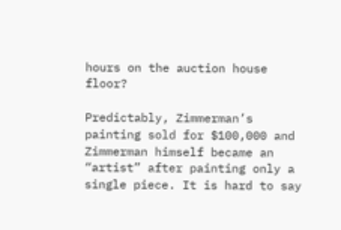hours on the auction house floor?

Predictably, Zimmerman’s painting sold for $100,000 and Zimmerman himself became an “artist” after painting only a single piece. It is hard to say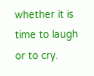whether it is time to laugh or to cry.